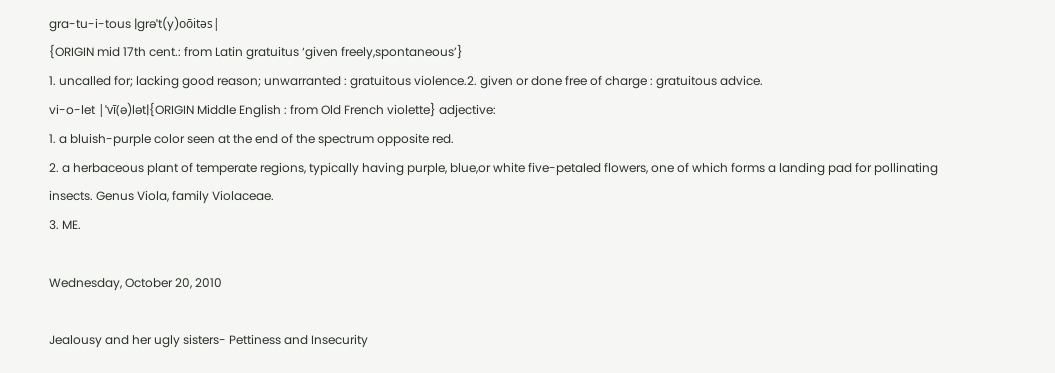gra-tu-i-tous |grəˈt(y)oōitəs|
{ORIGIN mid 17th cent.: from Latin gratuitus ‘given freely,spontaneous’}
1. uncalled for; lacking good reason; unwarranted : gratuitous violence.2. given or done free of charge : gratuitous advice.
vi-o-let |ˈvī(ə)lət|{ORIGIN Middle English : from Old French violette} adjective:
1. a bluish-purple color seen at the end of the spectrum opposite red.
2. a herbaceous plant of temperate regions, typically having purple, blue,or white five-petaled flowers, one of which forms a landing pad for pollinating insects. Genus Viola, family Violaceae.
3. ME.

Wednesday, October 20, 2010

Jealousy and her ugly sisters- Pettiness and Insecurity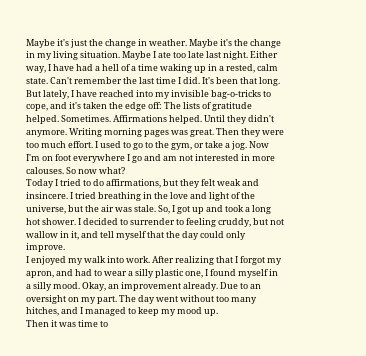Maybe it's just the change in weather. Maybe it's the change in my living situation. Maybe I ate too late last night. Either way, I have had a hell of a time waking up in a rested, calm state. Can't remember the last time I did. It's been that long. But lately, I have reached into my invisible bag-o-tricks to cope, and it's taken the edge off: The lists of gratitude helped. Sometimes. Affirmations helped. Until they didn't anymore. Writing morning pages was great. Then they were too much effort. I used to go to the gym, or take a jog. Now I'm on foot everywhere I go and am not interested in more calouses. So now what?
Today I tried to do affirmations, but they felt weak and insincere. I tried breathing in the love and light of the universe, but the air was stale. So, I got up and took a long hot shower. I decided to surrender to feeling cruddy, but not wallow in it, and tell myself that the day could only improve.
I enjoyed my walk into work. After realizing that I forgot my apron, and had to wear a silly plastic one, I found myself in a silly mood. Okay, an improvement already. Due to an oversight on my part. The day went without too many hitches, and I managed to keep my mood up.
Then it was time to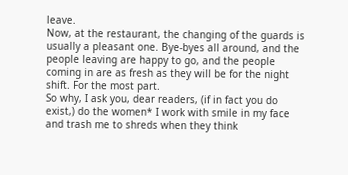leave.
Now, at the restaurant, the changing of the guards is usually a pleasant one. Bye-byes all around, and the people leaving are happy to go, and the people coming in are as fresh as they will be for the night shift. For the most part.
So why, I ask you, dear readers, (if in fact you do exist,) do the women* I work with smile in my face and trash me to shreds when they think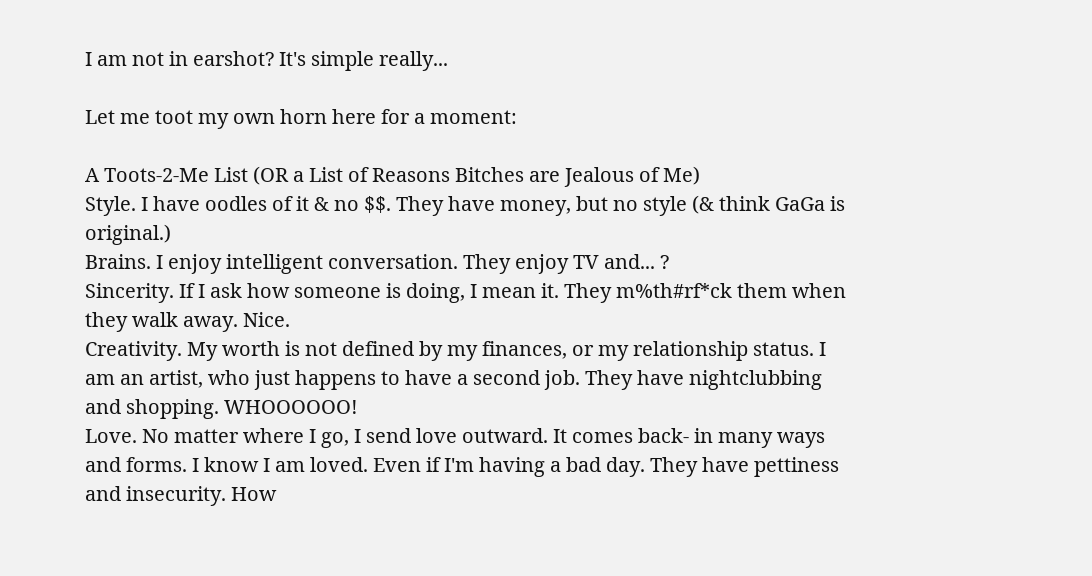I am not in earshot? It's simple really...

Let me toot my own horn here for a moment:

A Toots-2-Me List (OR a List of Reasons Bitches are Jealous of Me)
Style. I have oodles of it & no $$. They have money, but no style (& think GaGa is original.)
Brains. I enjoy intelligent conversation. They enjoy TV and... ?
Sincerity. If I ask how someone is doing, I mean it. They m%th#rf*ck them when they walk away. Nice.
Creativity. My worth is not defined by my finances, or my relationship status. I am an artist, who just happens to have a second job. They have nightclubbing and shopping. WHOOOOOO!
Love. No matter where I go, I send love outward. It comes back- in many ways and forms. I know I am loved. Even if I'm having a bad day. They have pettiness and insecurity. How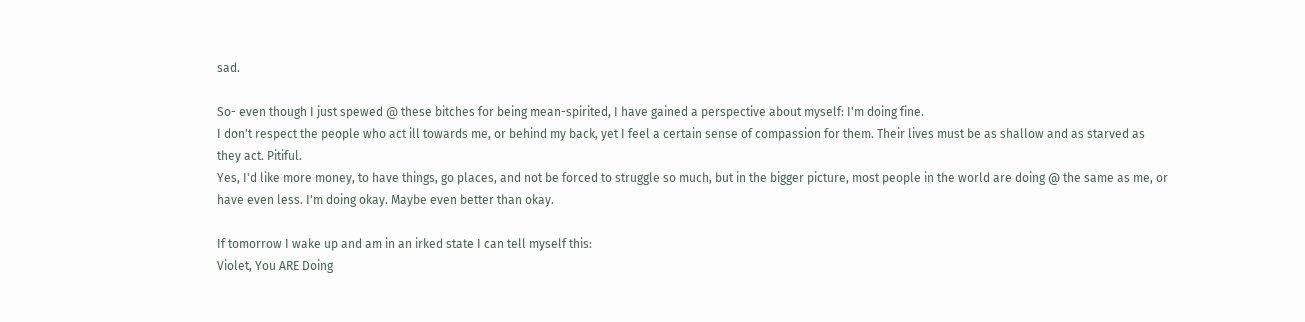sad.

So- even though I just spewed @ these bitches for being mean-spirited, I have gained a perspective about myself: I'm doing fine.
I don't respect the people who act ill towards me, or behind my back, yet I feel a certain sense of compassion for them. Their lives must be as shallow and as starved as they act. Pitiful.
Yes, I'd like more money, to have things, go places, and not be forced to struggle so much, but in the bigger picture, most people in the world are doing @ the same as me, or have even less. I'm doing okay. Maybe even better than okay.

If tomorrow I wake up and am in an irked state I can tell myself this:
Violet, You ARE Doing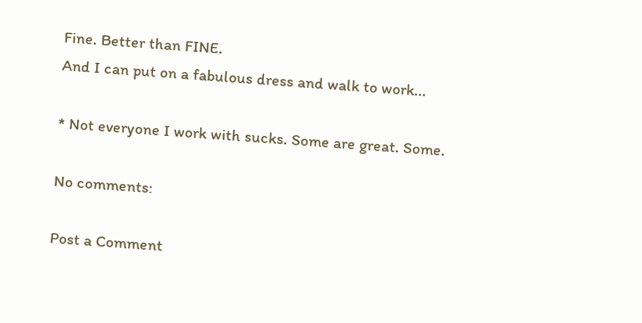Fine. Better than FINE.
And I can put on a fabulous dress and walk to work...

* Not everyone I work with sucks. Some are great. Some.

No comments:

Post a Comment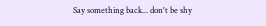Say something back... don't be shy